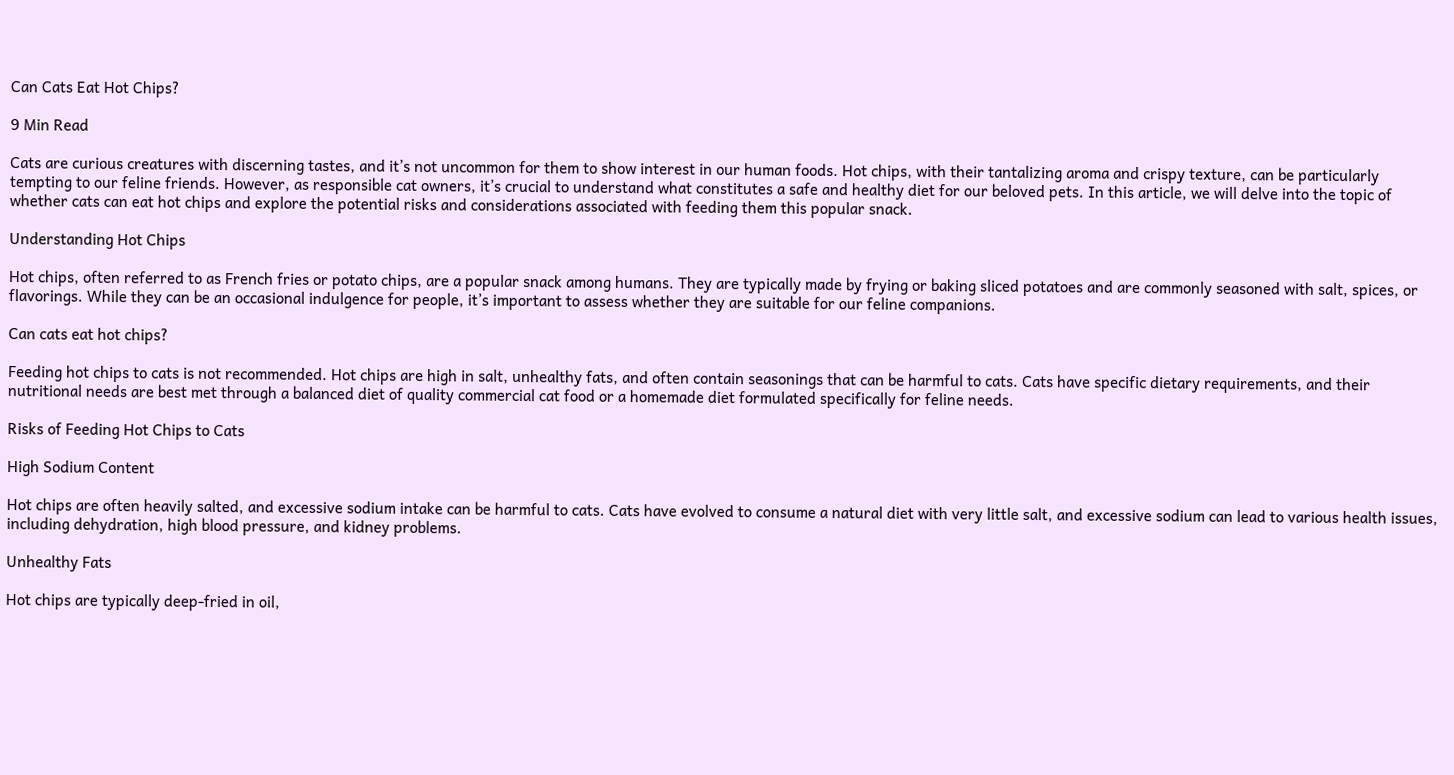Can Cats Eat Hot Chips?

9 Min Read

Cats are curious creatures with discerning tastes, and it’s not uncommon for them to show interest in our human foods. Hot chips, with their tantalizing aroma and crispy texture, can be particularly tempting to our feline friends. However, as responsible cat owners, it’s crucial to understand what constitutes a safe and healthy diet for our beloved pets. In this article, we will delve into the topic of whether cats can eat hot chips and explore the potential risks and considerations associated with feeding them this popular snack.

Understanding Hot Chips

Hot chips, often referred to as French fries or potato chips, are a popular snack among humans. They are typically made by frying or baking sliced potatoes and are commonly seasoned with salt, spices, or flavorings. While they can be an occasional indulgence for people, it’s important to assess whether they are suitable for our feline companions.

Can cats eat hot chips?

Feeding hot chips to cats is not recommended. Hot chips are high in salt, unhealthy fats, and often contain seasonings that can be harmful to cats. Cats have specific dietary requirements, and their nutritional needs are best met through a balanced diet of quality commercial cat food or a homemade diet formulated specifically for feline needs.

Risks of Feeding Hot Chips to Cats

High Sodium Content

Hot chips are often heavily salted, and excessive sodium intake can be harmful to cats. Cats have evolved to consume a natural diet with very little salt, and excessive sodium can lead to various health issues, including dehydration, high blood pressure, and kidney problems.

Unhealthy Fats

Hot chips are typically deep-fried in oil,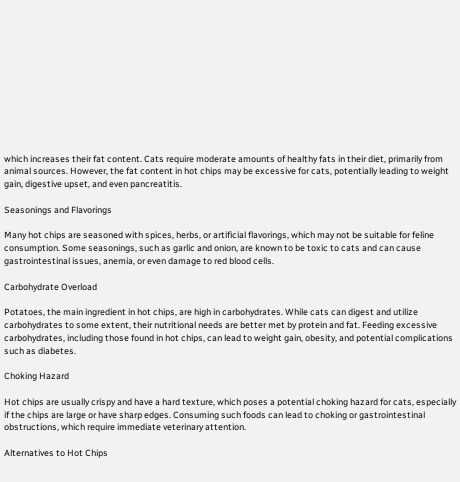which increases their fat content. Cats require moderate amounts of healthy fats in their diet, primarily from animal sources. However, the fat content in hot chips may be excessive for cats, potentially leading to weight gain, digestive upset, and even pancreatitis.

Seasonings and Flavorings

Many hot chips are seasoned with spices, herbs, or artificial flavorings, which may not be suitable for feline consumption. Some seasonings, such as garlic and onion, are known to be toxic to cats and can cause gastrointestinal issues, anemia, or even damage to red blood cells.

Carbohydrate Overload

Potatoes, the main ingredient in hot chips, are high in carbohydrates. While cats can digest and utilize carbohydrates to some extent, their nutritional needs are better met by protein and fat. Feeding excessive carbohydrates, including those found in hot chips, can lead to weight gain, obesity, and potential complications such as diabetes.

Choking Hazard

Hot chips are usually crispy and have a hard texture, which poses a potential choking hazard for cats, especially if the chips are large or have sharp edges. Consuming such foods can lead to choking or gastrointestinal obstructions, which require immediate veterinary attention.

Alternatives to Hot Chips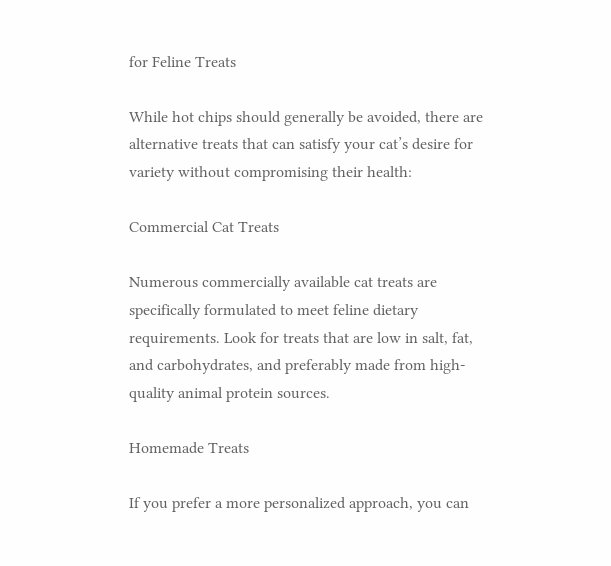for Feline Treats

While hot chips should generally be avoided, there are alternative treats that can satisfy your cat’s desire for variety without compromising their health:

Commercial Cat Treats

Numerous commercially available cat treats are specifically formulated to meet feline dietary requirements. Look for treats that are low in salt, fat, and carbohydrates, and preferably made from high-quality animal protein sources.

Homemade Treats

If you prefer a more personalized approach, you can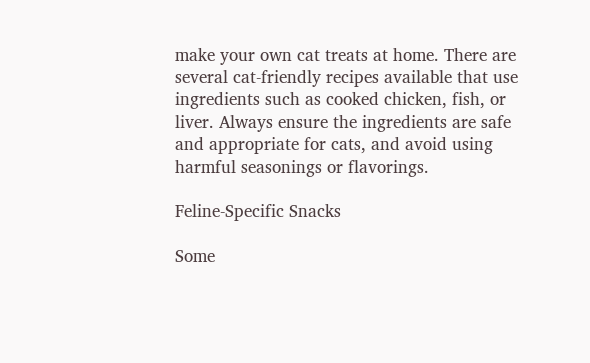make your own cat treats at home. There are several cat-friendly recipes available that use ingredients such as cooked chicken, fish, or liver. Always ensure the ingredients are safe and appropriate for cats, and avoid using harmful seasonings or flavorings.

Feline-Specific Snacks

Some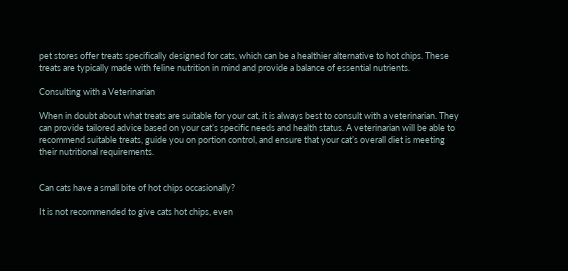pet stores offer treats specifically designed for cats, which can be a healthier alternative to hot chips. These treats are typically made with feline nutrition in mind and provide a balance of essential nutrients.

Consulting with a Veterinarian

When in doubt about what treats are suitable for your cat, it is always best to consult with a veterinarian. They can provide tailored advice based on your cat’s specific needs and health status. A veterinarian will be able to recommend suitable treats, guide you on portion control, and ensure that your cat’s overall diet is meeting their nutritional requirements.


Can cats have a small bite of hot chips occasionally?

It is not recommended to give cats hot chips, even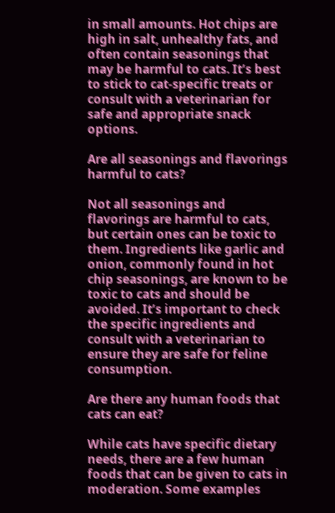in small amounts. Hot chips are high in salt, unhealthy fats, and often contain seasonings that may be harmful to cats. It’s best to stick to cat-specific treats or consult with a veterinarian for safe and appropriate snack options.

Are all seasonings and flavorings harmful to cats?

Not all seasonings and flavorings are harmful to cats, but certain ones can be toxic to them. Ingredients like garlic and onion, commonly found in hot chip seasonings, are known to be toxic to cats and should be avoided. It’s important to check the specific ingredients and consult with a veterinarian to ensure they are safe for feline consumption.

Are there any human foods that cats can eat?

While cats have specific dietary needs, there are a few human foods that can be given to cats in moderation. Some examples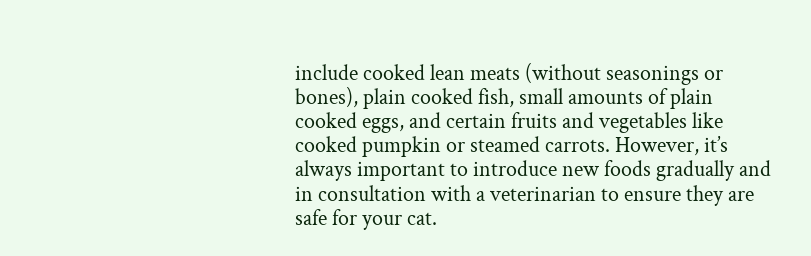include cooked lean meats (without seasonings or bones), plain cooked fish, small amounts of plain cooked eggs, and certain fruits and vegetables like cooked pumpkin or steamed carrots. However, it’s always important to introduce new foods gradually and in consultation with a veterinarian to ensure they are safe for your cat.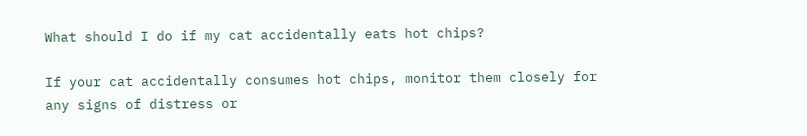What should I do if my cat accidentally eats hot chips?

If your cat accidentally consumes hot chips, monitor them closely for any signs of distress or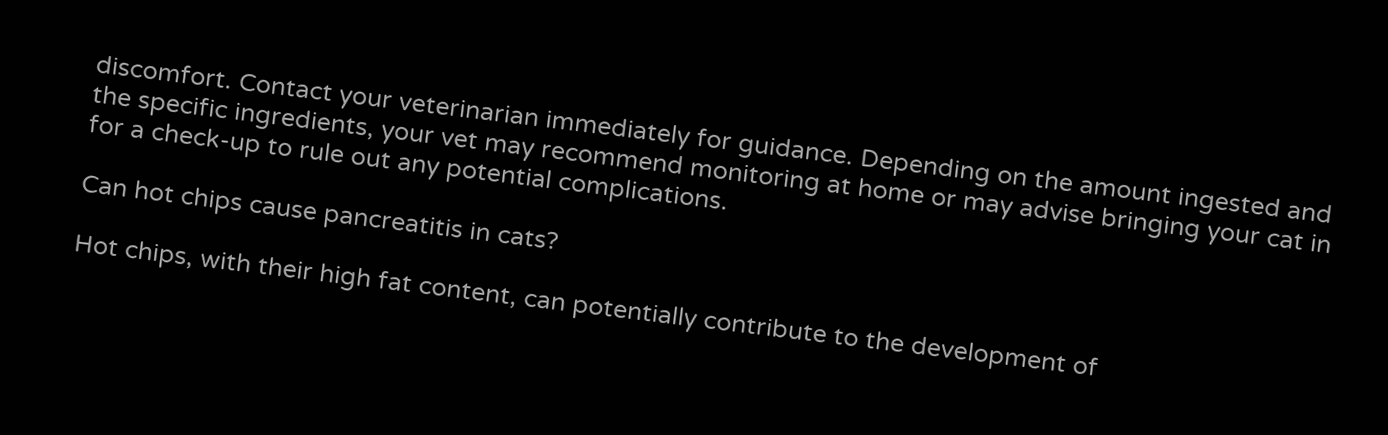discomfort. Contact your veterinarian immediately for guidance. Depending on the amount ingested and the specific ingredients, your vet may recommend monitoring at home or may advise bringing your cat in for a check-up to rule out any potential complications.

Can hot chips cause pancreatitis in cats?

Hot chips, with their high fat content, can potentially contribute to the development of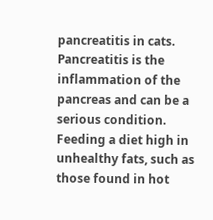pancreatitis in cats. Pancreatitis is the inflammation of the pancreas and can be a serious condition. Feeding a diet high in unhealthy fats, such as those found in hot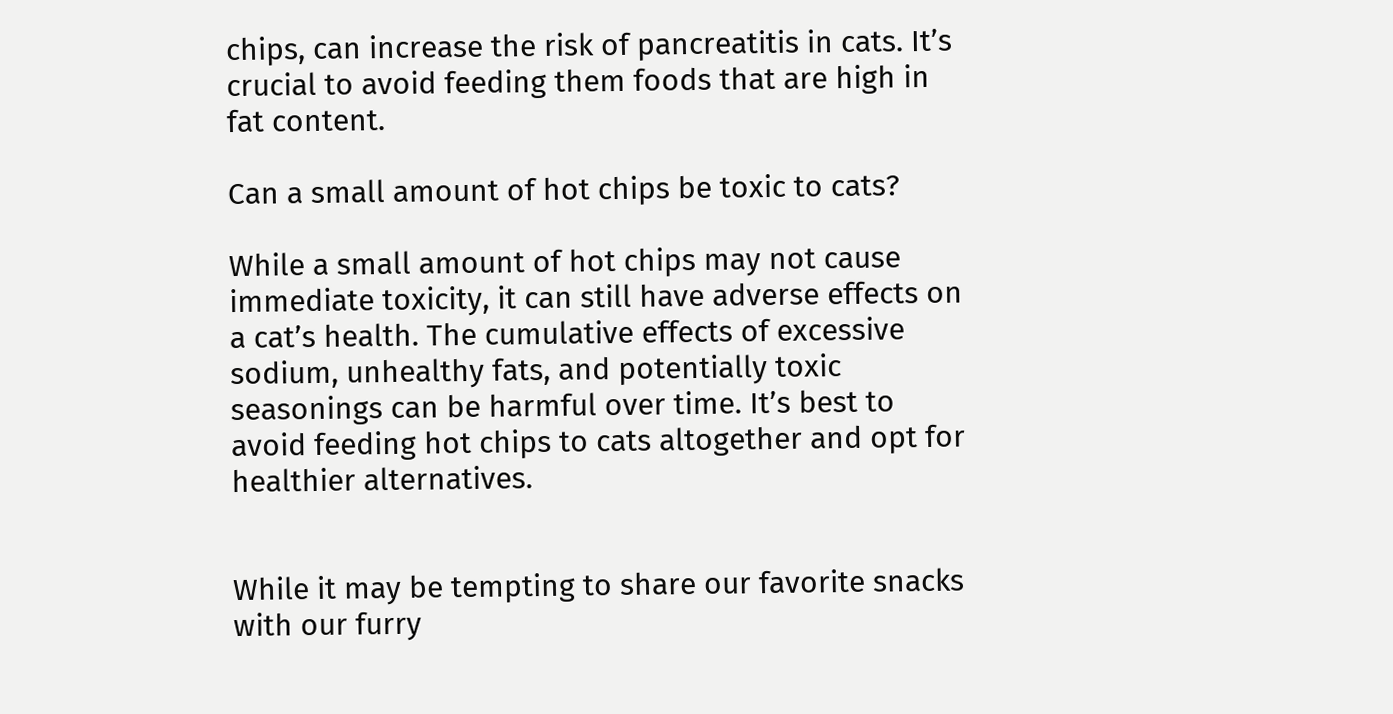chips, can increase the risk of pancreatitis in cats. It’s crucial to avoid feeding them foods that are high in fat content.

Can a small amount of hot chips be toxic to cats?

While a small amount of hot chips may not cause immediate toxicity, it can still have adverse effects on a cat’s health. The cumulative effects of excessive sodium, unhealthy fats, and potentially toxic seasonings can be harmful over time. It’s best to avoid feeding hot chips to cats altogether and opt for healthier alternatives.


While it may be tempting to share our favorite snacks with our furry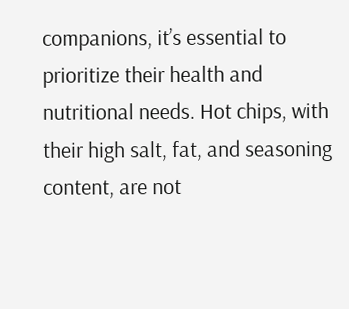companions, it’s essential to prioritize their health and nutritional needs. Hot chips, with their high salt, fat, and seasoning content, are not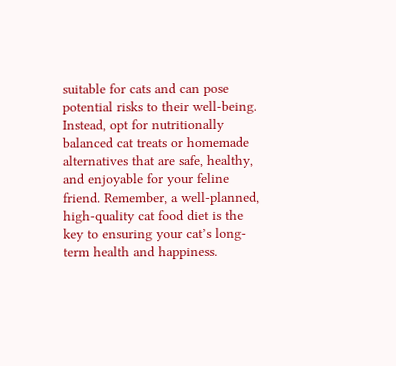suitable for cats and can pose potential risks to their well-being. Instead, opt for nutritionally balanced cat treats or homemade alternatives that are safe, healthy, and enjoyable for your feline friend. Remember, a well-planned, high-quality cat food diet is the key to ensuring your cat’s long-term health and happiness.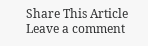Share This Article
Leave a comment